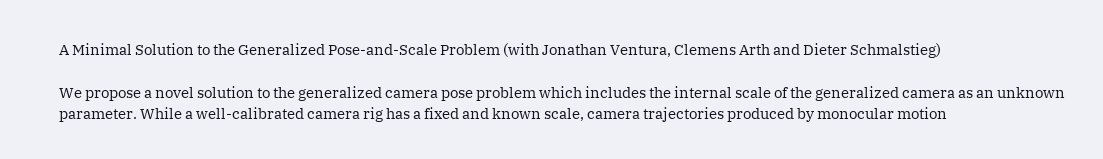A Minimal Solution to the Generalized Pose-and-Scale Problem (with Jonathan Ventura, Clemens Arth and Dieter Schmalstieg)

We propose a novel solution to the generalized camera pose problem which includes the internal scale of the generalized camera as an unknown parameter. While a well-calibrated camera rig has a fixed and known scale, camera trajectories produced by monocular motion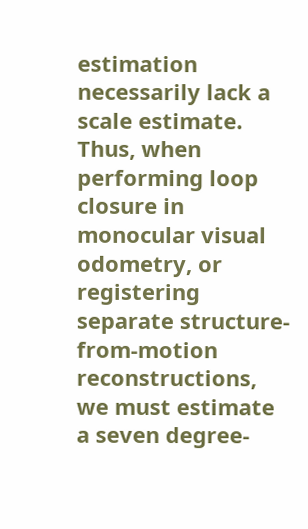estimation necessarily lack a scale estimate. Thus, when performing loop closure in monocular visual odometry, or registering separate structure-from-motion reconstructions, we must estimate a seven degree-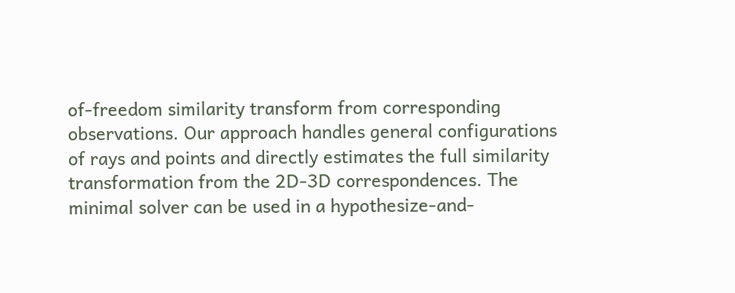of-freedom similarity transform from corresponding observations. Our approach handles general configurations of rays and points and directly estimates the full similarity transformation from the 2D-3D correspondences. The minimal solver can be used in a hypothesize-and-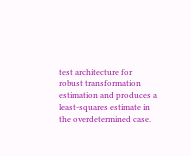test architecture for robust transformation estimation and produces a least-squares estimate in the overdetermined case.